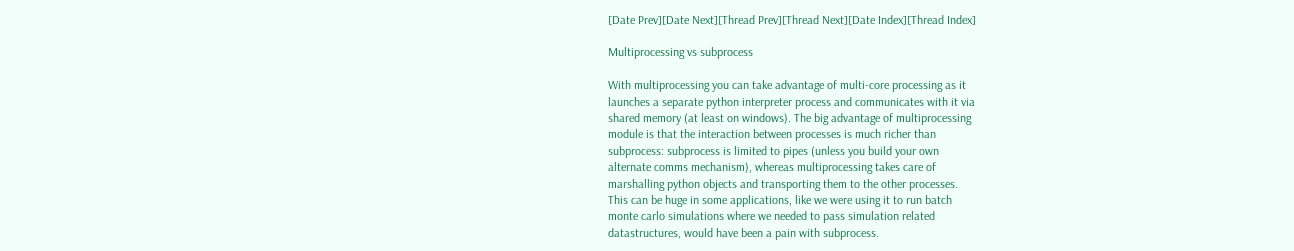[Date Prev][Date Next][Thread Prev][Thread Next][Date Index][Thread Index]

Multiprocessing vs subprocess

With multiprocessing you can take advantage of multi-core processing as it
launches a separate python interpreter process and communicates with it via
shared memory (at least on windows). The big advantage of multiprocessing
module is that the interaction between processes is much richer than
subprocess: subprocess is limited to pipes (unless you build your own
alternate comms mechanism), whereas multiprocessing takes care of
marshalling python objects and transporting them to the other processes.
This can be huge in some applications, like we were using it to run batch
monte carlo simulations where we needed to pass simulation related
datastructures, would have been a pain with subprocess.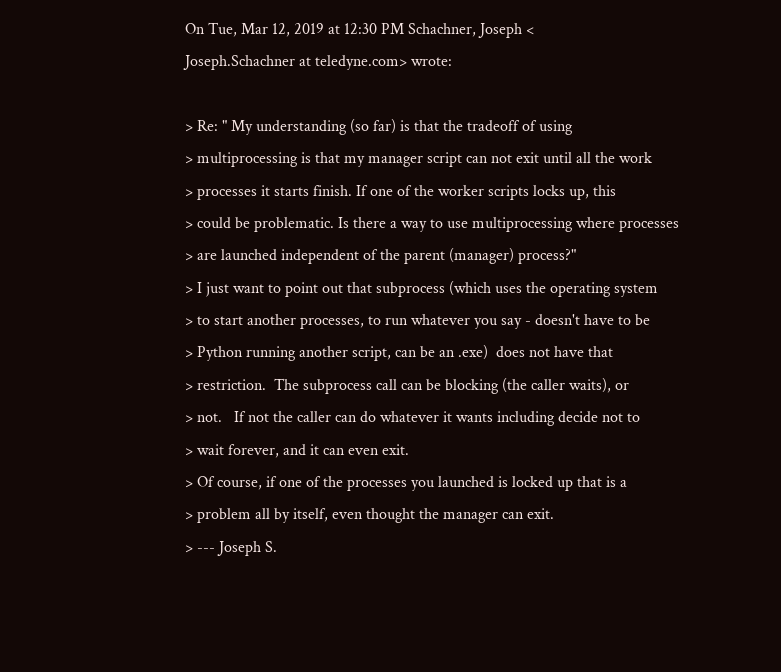On Tue, Mar 12, 2019 at 12:30 PM Schachner, Joseph <
Joseph.Schachner at teledyne.com> wrote:

> Re: " My understanding (so far) is that the tradeoff of using
> multiprocessing is that my manager script can not exit until all the work
> processes it starts finish. If one of the worker scripts locks up, this
> could be problematic. Is there a way to use multiprocessing where processes
> are launched independent of the parent (manager) process?"
> I just want to point out that subprocess (which uses the operating system
> to start another processes, to run whatever you say - doesn't have to be
> Python running another script, can be an .exe)  does not have that
> restriction.  The subprocess call can be blocking (the caller waits), or
> not.   If not the caller can do whatever it wants including decide not to
> wait forever, and it can even exit.
> Of course, if one of the processes you launched is locked up that is a
> problem all by itself, even thought the manager can exit.
> --- Joseph S.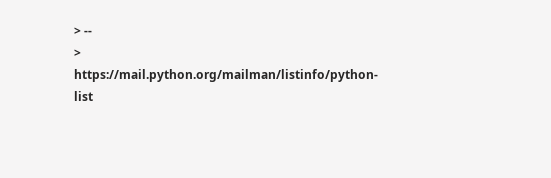> --
> https://mail.python.org/mailman/listinfo/python-list